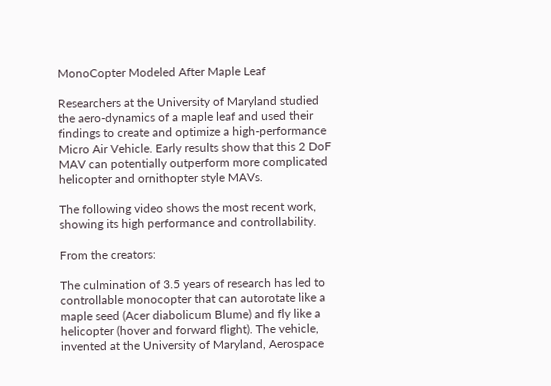MonoCopter Modeled After Maple Leaf

Researchers at the University of Maryland studied the aero-dynamics of a maple leaf and used their findings to create and optimize a high-performance Micro Air Vehicle. Early results show that this 2 DoF MAV can potentially outperform more complicated helicopter and ornithopter style MAVs.

The following video shows the most recent work, showing its high performance and controllability.

From the creators:

The culmination of 3.5 years of research has led to controllable monocopter that can autorotate like a maple seed (Acer diabolicum Blume) and fly like a helicopter (hover and forward flight). The vehicle, invented at the University of Maryland, Aerospace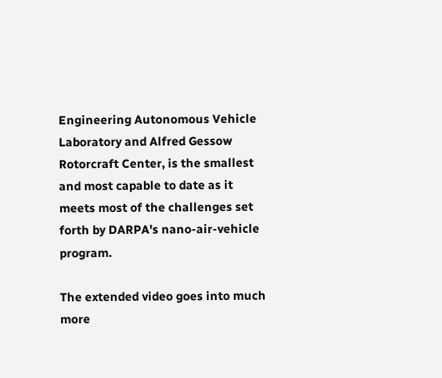Engineering Autonomous Vehicle Laboratory and Alfred Gessow Rotorcraft Center, is the smallest and most capable to date as it meets most of the challenges set forth by DARPA's nano-air-vehicle program.

The extended video goes into much more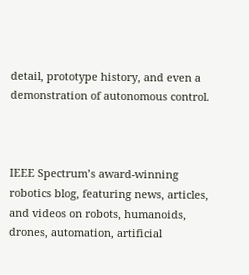detail, prototype history, and even a demonstration of autonomous control.



IEEE Spectrum’s award-winning robotics blog, featuring news, articles, and videos on robots, humanoids, drones, automation, artificial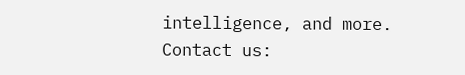intelligence, and more.
Contact us: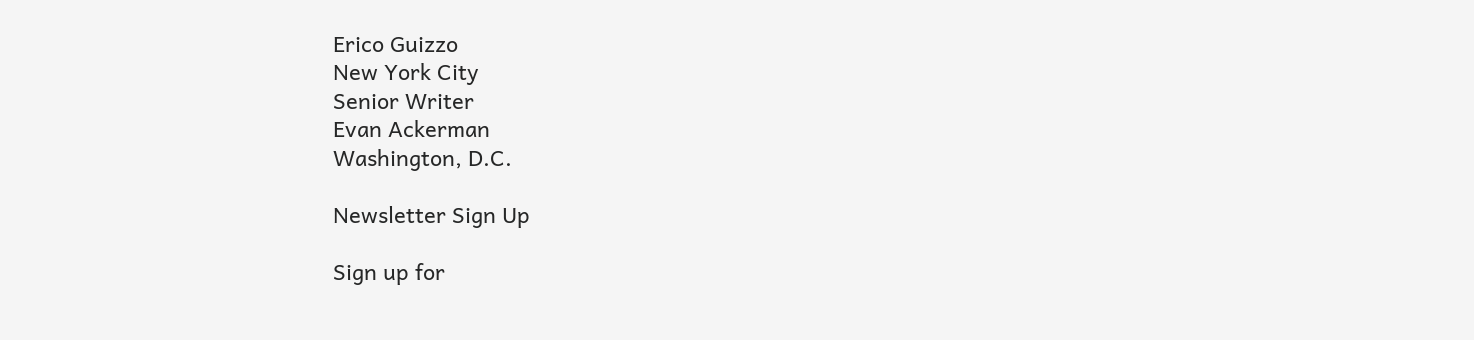Erico Guizzo
New York City
Senior Writer
Evan Ackerman
Washington, D.C.

Newsletter Sign Up

Sign up for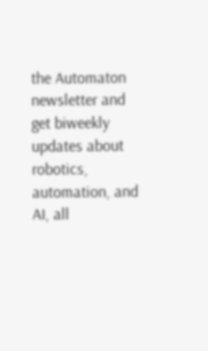the Automaton newsletter and get biweekly updates about robotics, automation, and AI, all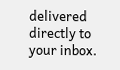delivered directly to your inbox.